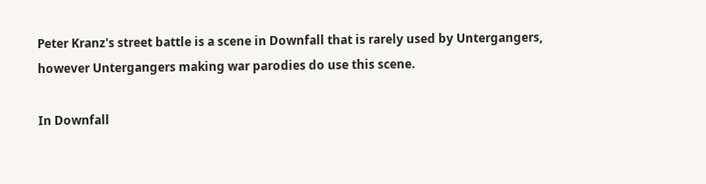Peter Kranz's street battle is a scene in Downfall that is rarely used by Untergangers, however Untergangers making war parodies do use this scene.

In Downfall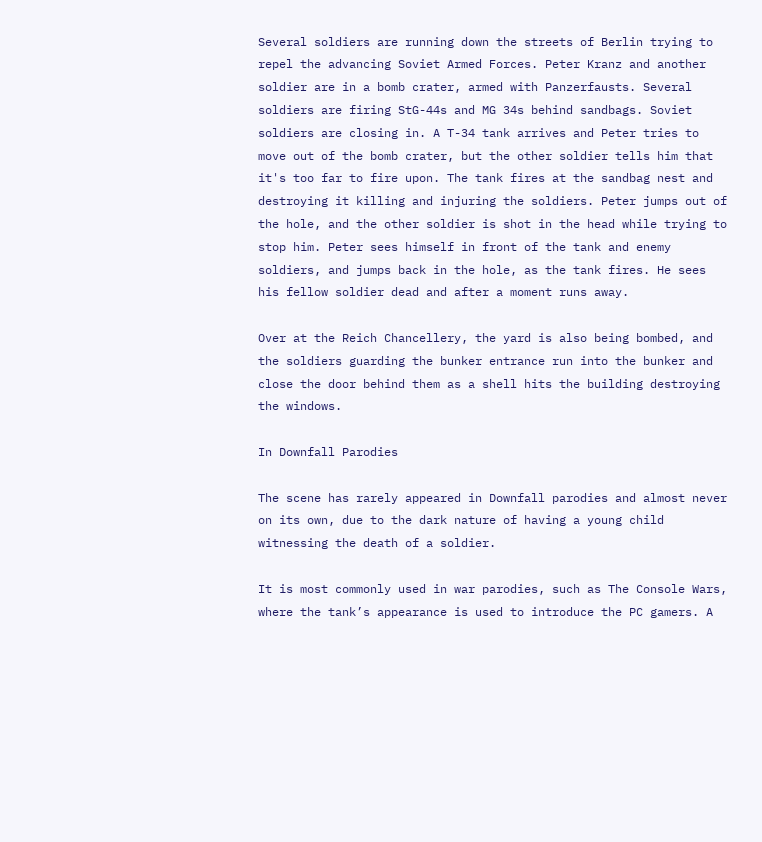Several soldiers are running down the streets of Berlin trying to repel the advancing Soviet Armed Forces. Peter Kranz and another soldier are in a bomb crater, armed with Panzerfausts. Several soldiers are firing StG-44s and MG 34s behind sandbags. Soviet soldiers are closing in. A T-34 tank arrives and Peter tries to move out of the bomb crater, but the other soldier tells him that it's too far to fire upon. The tank fires at the sandbag nest and destroying it killing and injuring the soldiers. Peter jumps out of the hole, and the other soldier is shot in the head while trying to stop him. Peter sees himself in front of the tank and enemy soldiers, and jumps back in the hole, as the tank fires. He sees his fellow soldier dead and after a moment runs away.

Over at the Reich Chancellery, the yard is also being bombed, and the soldiers guarding the bunker entrance run into the bunker and close the door behind them as a shell hits the building destroying the windows.

In Downfall Parodies

The scene has rarely appeared in Downfall parodies and almost never on its own, due to the dark nature of having a young child witnessing the death of a soldier.

It is most commonly used in war parodies, such as The Console Wars, where the tank’s appearance is used to introduce the PC gamers. A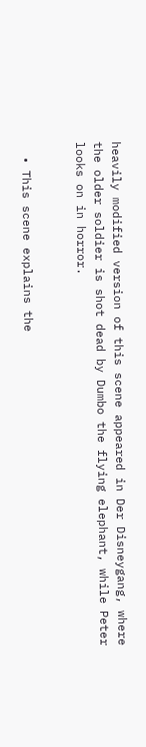heavily modified version of this scene appeared in Der Disneygang, where the older soldier is shot dead by Dumbo the flying elephant, while Peter looks on in horror.


  • This scene explains the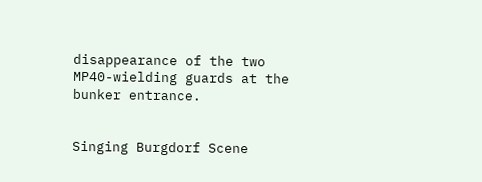disappearance of the two MP40-wielding guards at the bunker entrance.


Singing Burgdorf Scene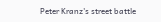Peter Kranz's street battle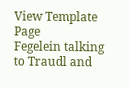View Template Page
Fegelein talking to Traudl and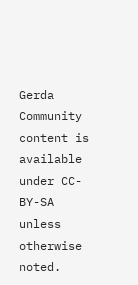Gerda
Community content is available under CC-BY-SA unless otherwise noted.